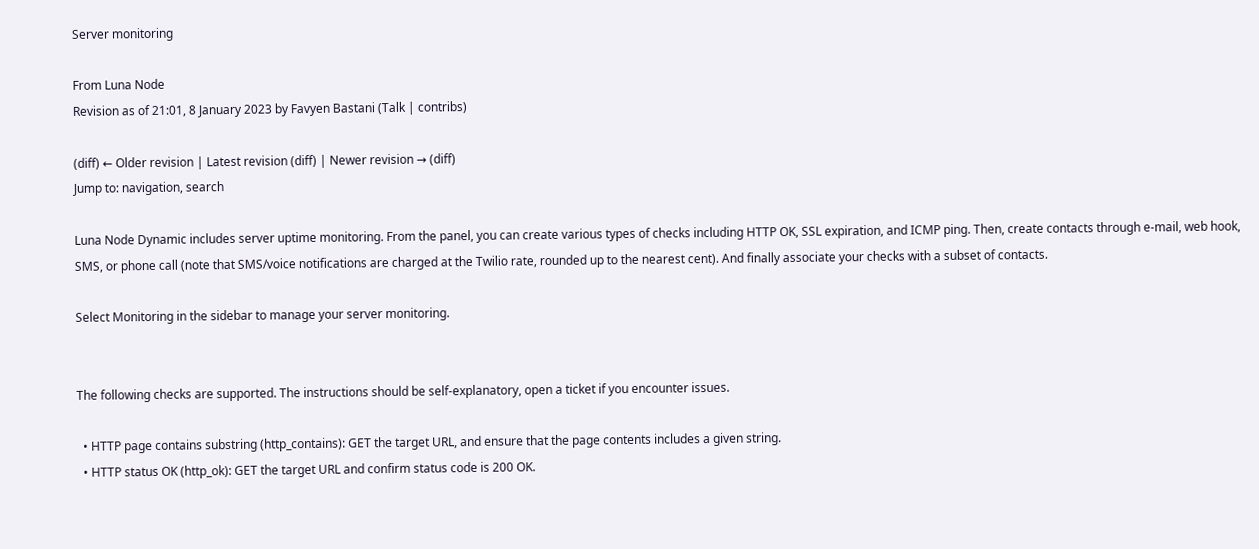Server monitoring

From Luna Node
Revision as of 21:01, 8 January 2023 by Favyen Bastani (Talk | contribs)

(diff) ← Older revision | Latest revision (diff) | Newer revision → (diff)
Jump to: navigation, search

Luna Node Dynamic includes server uptime monitoring. From the panel, you can create various types of checks including HTTP OK, SSL expiration, and ICMP ping. Then, create contacts through e-mail, web hook, SMS, or phone call (note that SMS/voice notifications are charged at the Twilio rate, rounded up to the nearest cent). And finally associate your checks with a subset of contacts.

Select Monitoring in the sidebar to manage your server monitoring.


The following checks are supported. The instructions should be self-explanatory, open a ticket if you encounter issues.

  • HTTP page contains substring (http_contains): GET the target URL, and ensure that the page contents includes a given string.
  • HTTP status OK (http_ok): GET the target URL and confirm status code is 200 OK.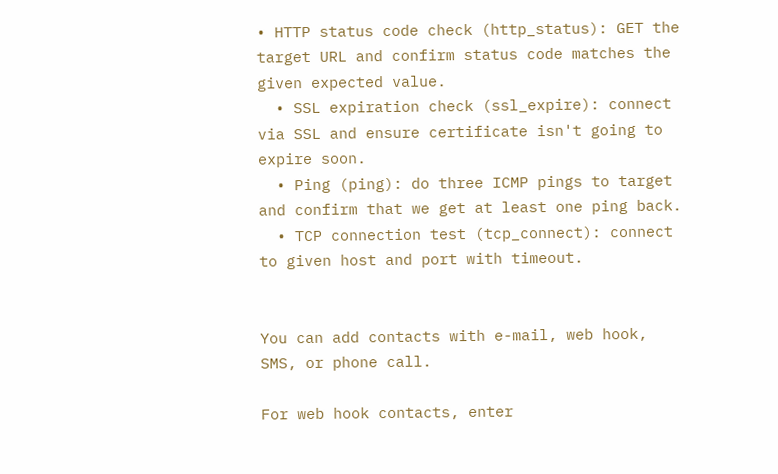• HTTP status code check (http_status): GET the target URL and confirm status code matches the given expected value.
  • SSL expiration check (ssl_expire): connect via SSL and ensure certificate isn't going to expire soon.
  • Ping (ping): do three ICMP pings to target and confirm that we get at least one ping back.
  • TCP connection test (tcp_connect): connect to given host and port with timeout.


You can add contacts with e-mail, web hook, SMS, or phone call.

For web hook contacts, enter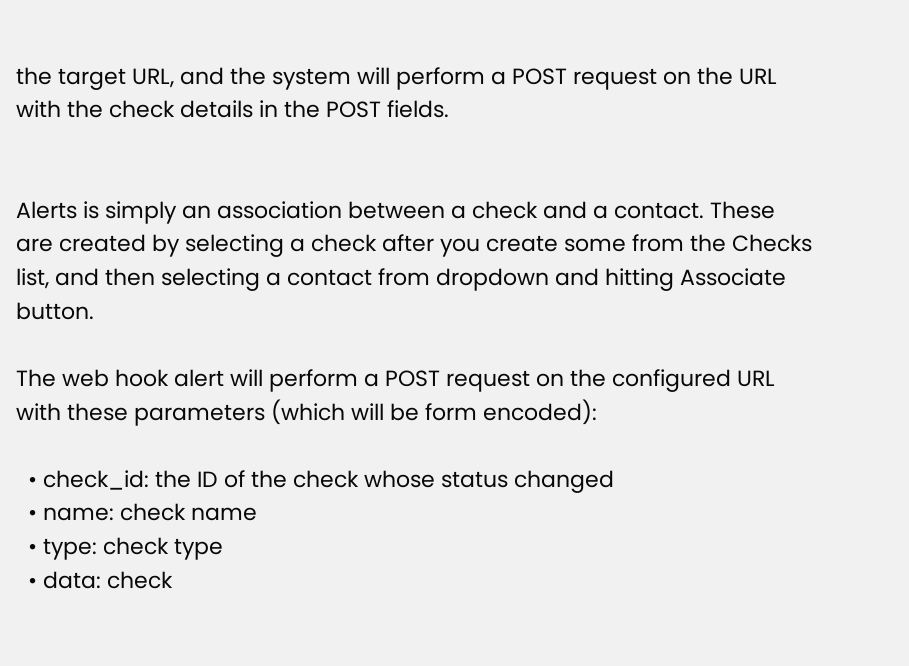the target URL, and the system will perform a POST request on the URL with the check details in the POST fields.


Alerts is simply an association between a check and a contact. These are created by selecting a check after you create some from the Checks list, and then selecting a contact from dropdown and hitting Associate button.

The web hook alert will perform a POST request on the configured URL with these parameters (which will be form encoded):

  • check_id: the ID of the check whose status changed
  • name: check name
  • type: check type
  • data: check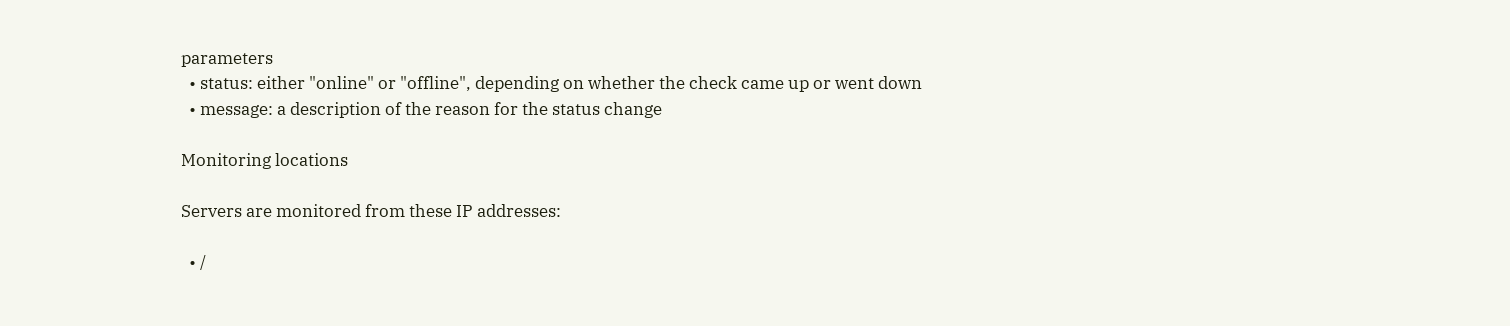parameters
  • status: either "online" or "offline", depending on whether the check came up or went down
  • message: a description of the reason for the status change

Monitoring locations

Servers are monitored from these IP addresses:

  • /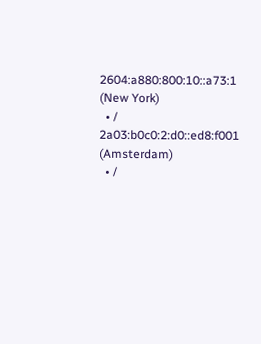2604:a880:800:10::a73:1 (New York)
  • / 2a03:b0c0:2:d0::ed8:f001 (Amsterdam)
  • /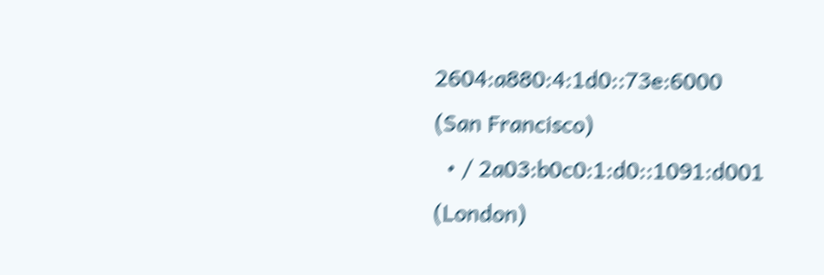2604:a880:4:1d0::73e:6000 (San Francisco)
  • / 2a03:b0c0:1:d0::1091:d001 (London)